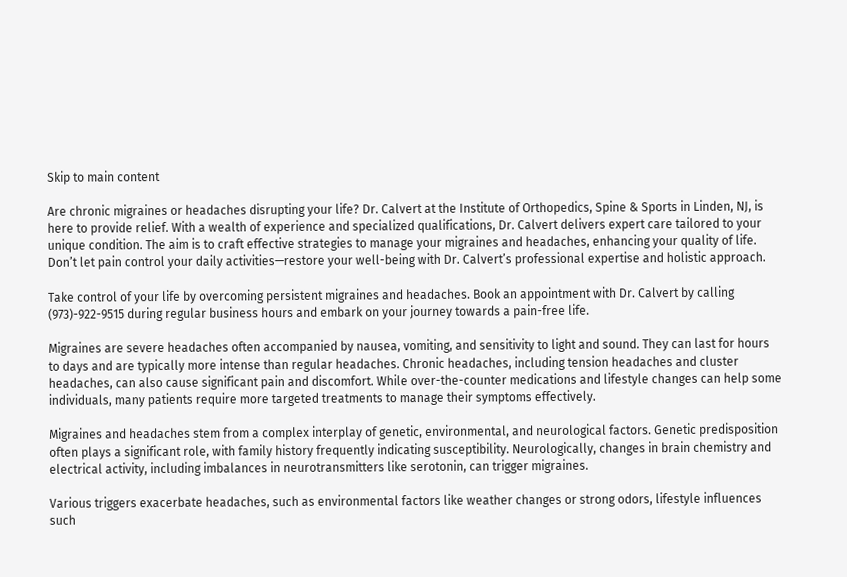Skip to main content

Are chronic migraines or headaches disrupting your life? Dr. Calvert at the Institute of Orthopedics, Spine & Sports in Linden, NJ, is here to provide relief. With a wealth of experience and specialized qualifications, Dr. Calvert delivers expert care tailored to your unique condition. The aim is to craft effective strategies to manage your migraines and headaches, enhancing your quality of life. Don’t let pain control your daily activities—restore your well-being with Dr. Calvert’s professional expertise and holistic approach.

Take control of your life by overcoming persistent migraines and headaches. Book an appointment with Dr. Calvert by calling (973)-922-9515 during regular business hours and embark on your journey towards a pain-free life.

Migraines are severe headaches often accompanied by nausea, vomiting, and sensitivity to light and sound. They can last for hours to days and are typically more intense than regular headaches. Chronic headaches, including tension headaches and cluster headaches, can also cause significant pain and discomfort. While over-the-counter medications and lifestyle changes can help some individuals, many patients require more targeted treatments to manage their symptoms effectively.

Migraines and headaches stem from a complex interplay of genetic, environmental, and neurological factors. Genetic predisposition often plays a significant role, with family history frequently indicating susceptibility. Neurologically, changes in brain chemistry and electrical activity, including imbalances in neurotransmitters like serotonin, can trigger migraines.

Various triggers exacerbate headaches, such as environmental factors like weather changes or strong odors, lifestyle influences such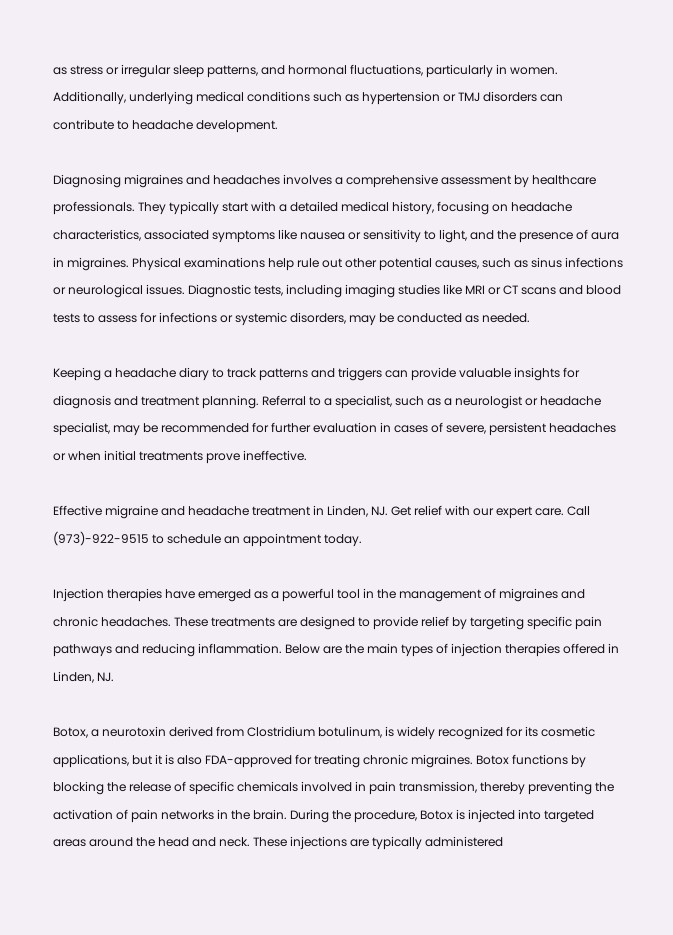as stress or irregular sleep patterns, and hormonal fluctuations, particularly in women. Additionally, underlying medical conditions such as hypertension or TMJ disorders can contribute to headache development.

Diagnosing migraines and headaches involves a comprehensive assessment by healthcare professionals. They typically start with a detailed medical history, focusing on headache characteristics, associated symptoms like nausea or sensitivity to light, and the presence of aura in migraines. Physical examinations help rule out other potential causes, such as sinus infections or neurological issues. Diagnostic tests, including imaging studies like MRI or CT scans and blood tests to assess for infections or systemic disorders, may be conducted as needed.

Keeping a headache diary to track patterns and triggers can provide valuable insights for diagnosis and treatment planning. Referral to a specialist, such as a neurologist or headache specialist, may be recommended for further evaluation in cases of severe, persistent headaches or when initial treatments prove ineffective.

Effective migraine and headache treatment in Linden, NJ. Get relief with our expert care. Call (973)-922-9515 to schedule an appointment today.

Injection therapies have emerged as a powerful tool in the management of migraines and chronic headaches. These treatments are designed to provide relief by targeting specific pain pathways and reducing inflammation. Below are the main types of injection therapies offered in Linden, NJ.

Botox, a neurotoxin derived from Clostridium botulinum, is widely recognized for its cosmetic applications, but it is also FDA-approved for treating chronic migraines. Botox functions by blocking the release of specific chemicals involved in pain transmission, thereby preventing the activation of pain networks in the brain. During the procedure, Botox is injected into targeted areas around the head and neck. These injections are typically administered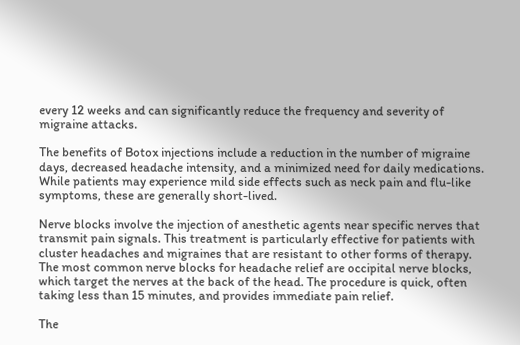every 12 weeks and can significantly reduce the frequency and severity of migraine attacks.

The benefits of Botox injections include a reduction in the number of migraine days, decreased headache intensity, and a minimized need for daily medications. While patients may experience mild side effects such as neck pain and flu-like symptoms, these are generally short-lived.

Nerve blocks involve the injection of anesthetic agents near specific nerves that transmit pain signals. This treatment is particularly effective for patients with cluster headaches and migraines that are resistant to other forms of therapy. The most common nerve blocks for headache relief are occipital nerve blocks, which target the nerves at the back of the head. The procedure is quick, often taking less than 15 minutes, and provides immediate pain relief.

The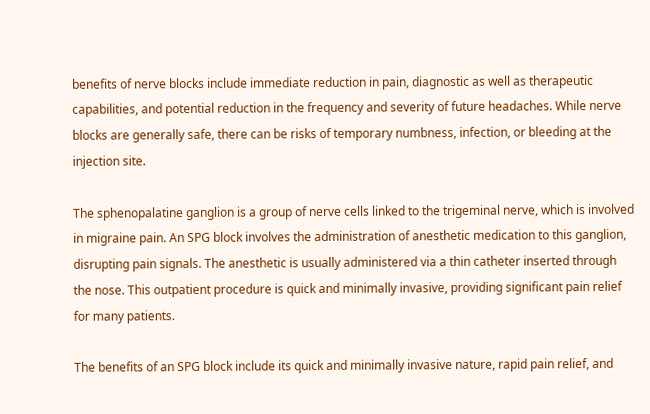benefits of nerve blocks include immediate reduction in pain, diagnostic as well as therapeutic capabilities, and potential reduction in the frequency and severity of future headaches. While nerve blocks are generally safe, there can be risks of temporary numbness, infection, or bleeding at the injection site.

The sphenopalatine ganglion is a group of nerve cells linked to the trigeminal nerve, which is involved in migraine pain. An SPG block involves the administration of anesthetic medication to this ganglion, disrupting pain signals. The anesthetic is usually administered via a thin catheter inserted through the nose. This outpatient procedure is quick and minimally invasive, providing significant pain relief for many patients.

The benefits of an SPG block include its quick and minimally invasive nature, rapid pain relief, and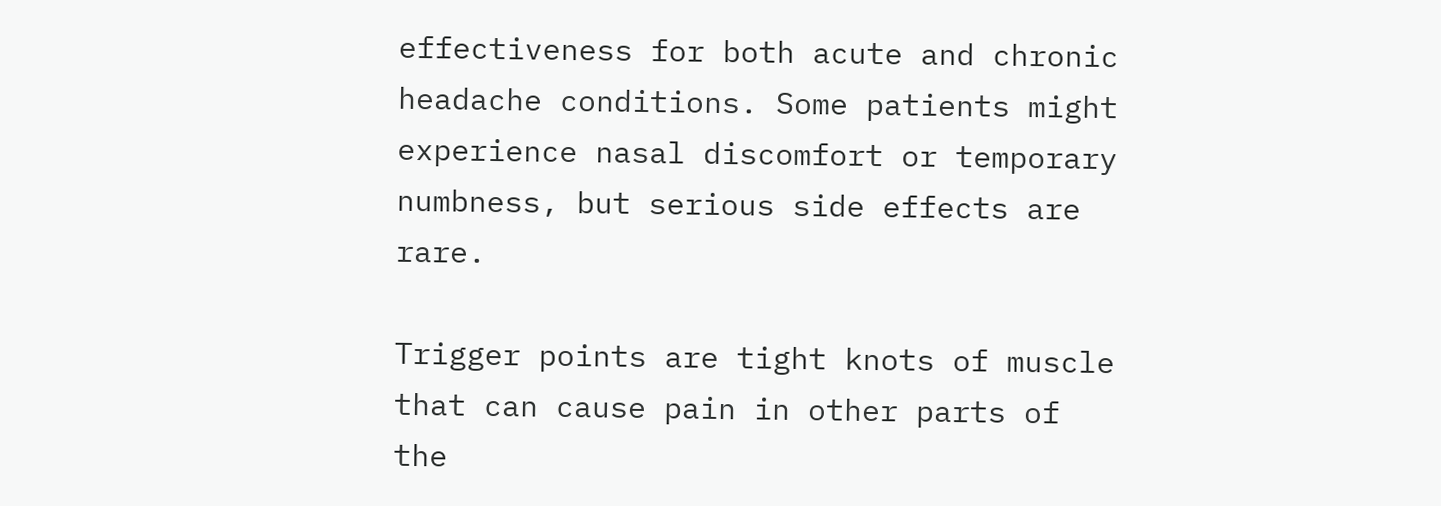effectiveness for both acute and chronic headache conditions. Some patients might experience nasal discomfort or temporary numbness, but serious side effects are rare.

Trigger points are tight knots of muscle that can cause pain in other parts of the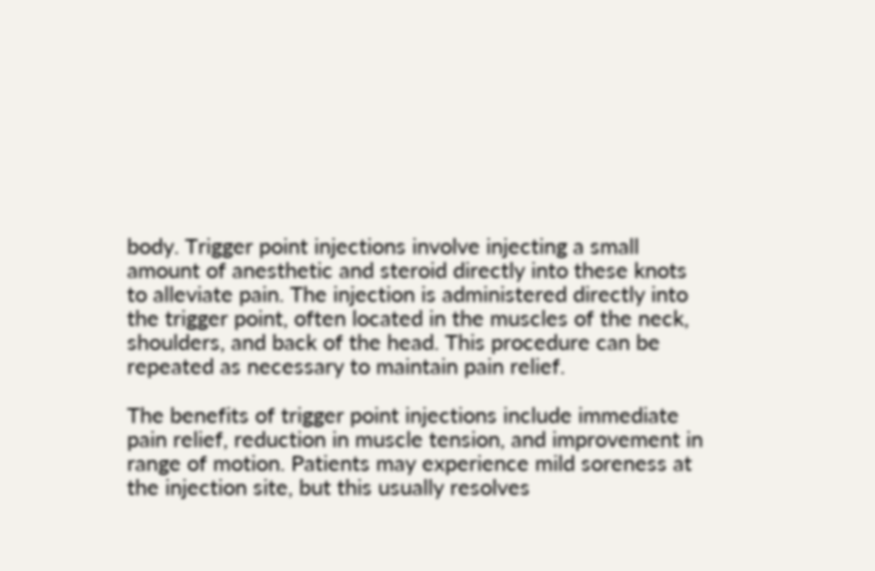body. Trigger point injections involve injecting a small amount of anesthetic and steroid directly into these knots to alleviate pain. The injection is administered directly into the trigger point, often located in the muscles of the neck, shoulders, and back of the head. This procedure can be repeated as necessary to maintain pain relief.

The benefits of trigger point injections include immediate pain relief, reduction in muscle tension, and improvement in range of motion. Patients may experience mild soreness at the injection site, but this usually resolves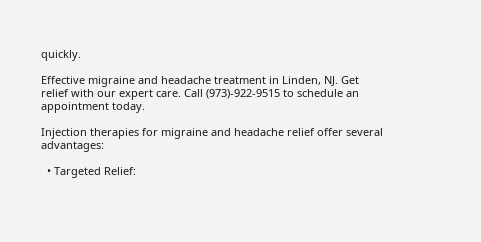quickly.

Effective migraine and headache treatment in Linden, NJ. Get relief with our expert care. Call (973)-922-9515 to schedule an appointment today.

Injection therapies for migraine and headache relief offer several advantages:

  • Targeted Relief: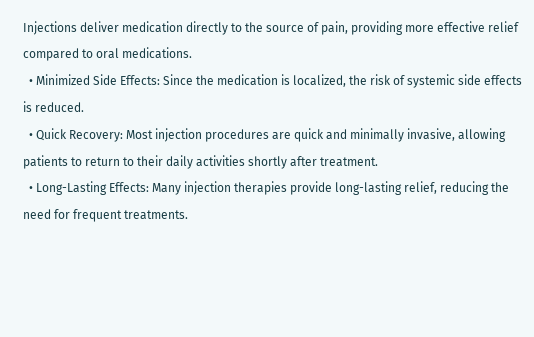Injections deliver medication directly to the source of pain, providing more effective relief compared to oral medications.
  • Minimized Side Effects: Since the medication is localized, the risk of systemic side effects is reduced.
  • Quick Recovery: Most injection procedures are quick and minimally invasive, allowing patients to return to their daily activities shortly after treatment.
  • Long-Lasting Effects: Many injection therapies provide long-lasting relief, reducing the need for frequent treatments.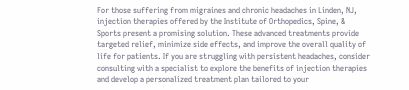For those suffering from migraines and chronic headaches in Linden, NJ, injection therapies offered by the Institute of Orthopedics, Spine, & Sports present a promising solution. These advanced treatments provide targeted relief, minimize side effects, and improve the overall quality of life for patients. If you are struggling with persistent headaches, consider consulting with a specialist to explore the benefits of injection therapies and develop a personalized treatment plan tailored to your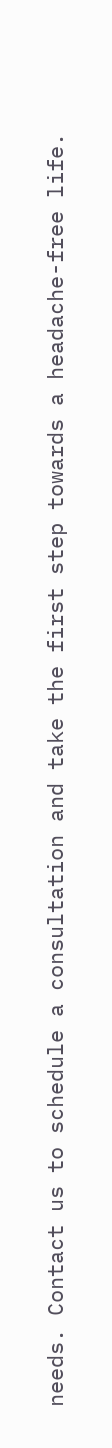needs. Contact us to schedule a consultation and take the first step towards a headache-free life.